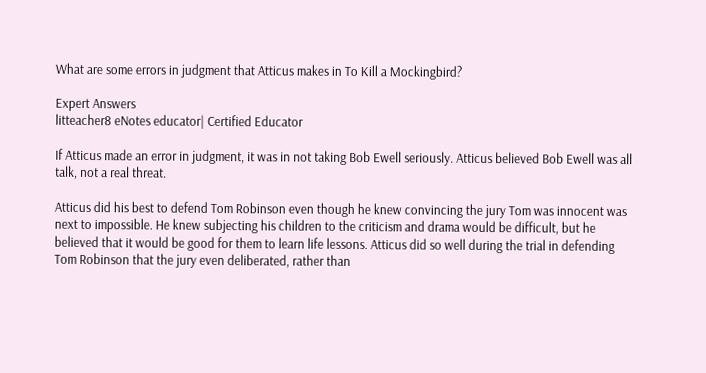What are some errors in judgment that Atticus makes in To Kill a Mockingbird?

Expert Answers
litteacher8 eNotes educator| Certified Educator

If Atticus made an error in judgment, it was in not taking Bob Ewell seriously. Atticus believed Bob Ewell was all talk, not a real threat.

Atticus did his best to defend Tom Robinson even though he knew convincing the jury Tom was innocent was next to impossible. He knew subjecting his children to the criticism and drama would be difficult, but he believed that it would be good for them to learn life lessons. Atticus did so well during the trial in defending Tom Robinson that the jury even deliberated, rather than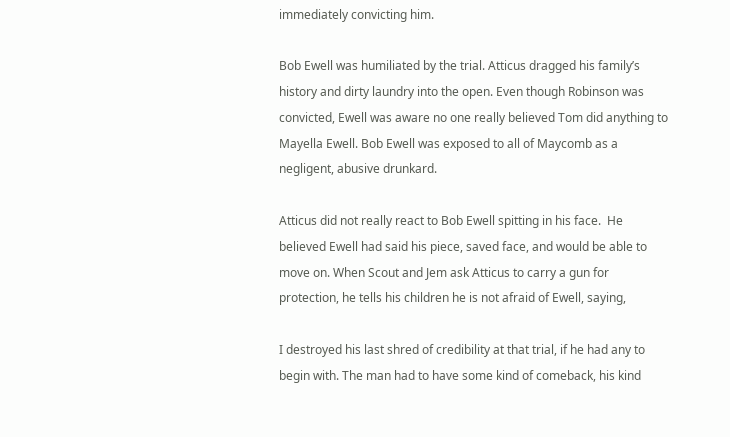immediately convicting him.

Bob Ewell was humiliated by the trial. Atticus dragged his family’s history and dirty laundry into the open. Even though Robinson was convicted, Ewell was aware no one really believed Tom did anything to Mayella Ewell. Bob Ewell was exposed to all of Maycomb as a negligent, abusive drunkard.

Atticus did not really react to Bob Ewell spitting in his face.  He believed Ewell had said his piece, saved face, and would be able to move on. When Scout and Jem ask Atticus to carry a gun for protection, he tells his children he is not afraid of Ewell, saying,

I destroyed his last shred of credibility at that trial, if he had any to begin with. The man had to have some kind of comeback, his kind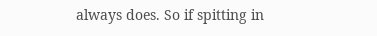always does. So if spitting in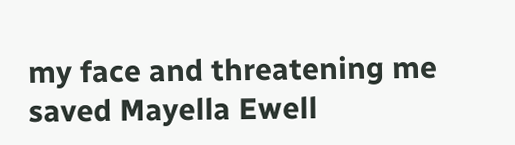my face and threatening me saved Mayella Ewell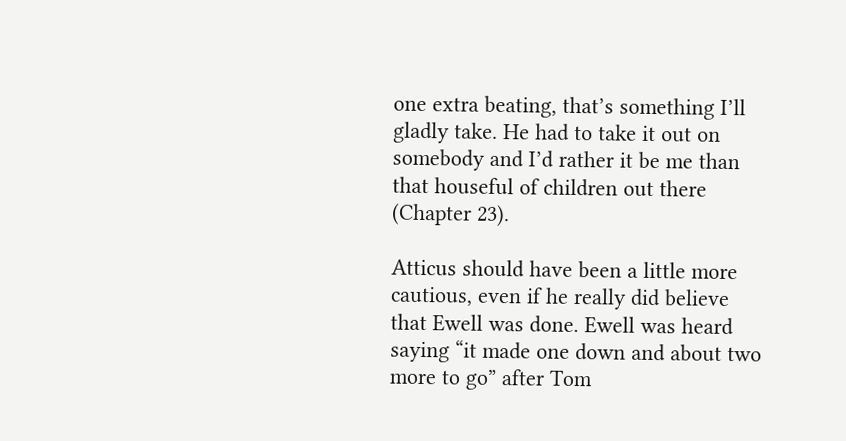one extra beating, that’s something I’ll gladly take. He had to take it out on somebody and I’d rather it be me than that houseful of children out there (Chapter 23).

Atticus should have been a little more cautious, even if he really did believe that Ewell was done. Ewell was heard saying “it made one down and about two more to go” after Tom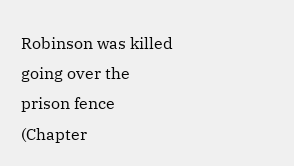Robinson was killed going over the prison fence (Chapter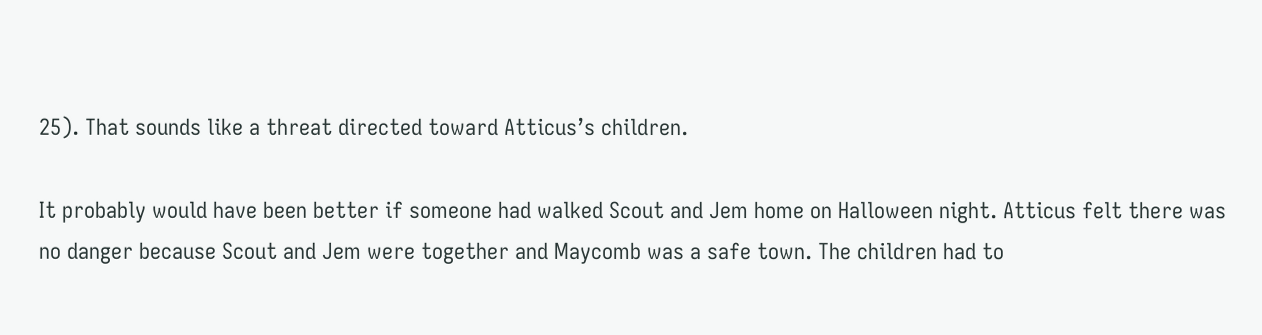25). That sounds like a threat directed toward Atticus’s children.

It probably would have been better if someone had walked Scout and Jem home on Halloween night. Atticus felt there was no danger because Scout and Jem were together and Maycomb was a safe town. The children had to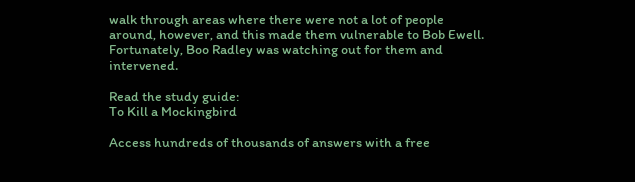walk through areas where there were not a lot of people around, however, and this made them vulnerable to Bob Ewell. Fortunately, Boo Radley was watching out for them and intervened.

Read the study guide:
To Kill a Mockingbird

Access hundreds of thousands of answers with a free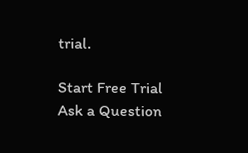trial.

Start Free Trial
Ask a Question